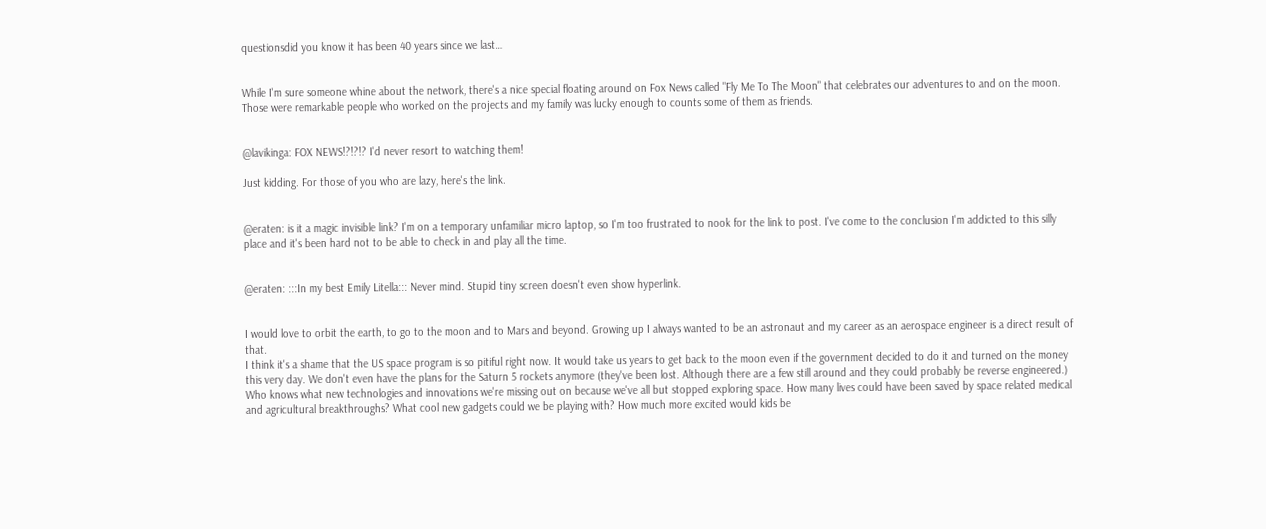questionsdid you know it has been 40 years since we last…


While I'm sure someone whine about the network, there's a nice special floating around on Fox News called "Fly Me To The Moon" that celebrates our adventures to and on the moon. Those were remarkable people who worked on the projects and my family was lucky enough to counts some of them as friends.


@lavikinga: FOX NEWS!?!?!? I'd never resort to watching them!

Just kidding. For those of you who are lazy, here's the link.


@eraten: is it a magic invisible link? I'm on a temporary unfamiliar micro laptop, so I'm too frustrated to nook for the link to post. I've come to the conclusion I'm addicted to this silly place and it's been hard not to be able to check in and play all the time.


@eraten: :::In my best Emily Litella::: Never mind. Stupid tiny screen doesn't even show hyperlink.


I would love to orbit the earth, to go to the moon and to Mars and beyond. Growing up I always wanted to be an astronaut and my career as an aerospace engineer is a direct result of that.
I think it's a shame that the US space program is so pitiful right now. It would take us years to get back to the moon even if the government decided to do it and turned on the money this very day. We don't even have the plans for the Saturn 5 rockets anymore (they've been lost. Although there are a few still around and they could probably be reverse engineered.) Who knows what new technologies and innovations we're missing out on because we've all but stopped exploring space. How many lives could have been saved by space related medical and agricultural breakthroughs? What cool new gadgets could we be playing with? How much more excited would kids be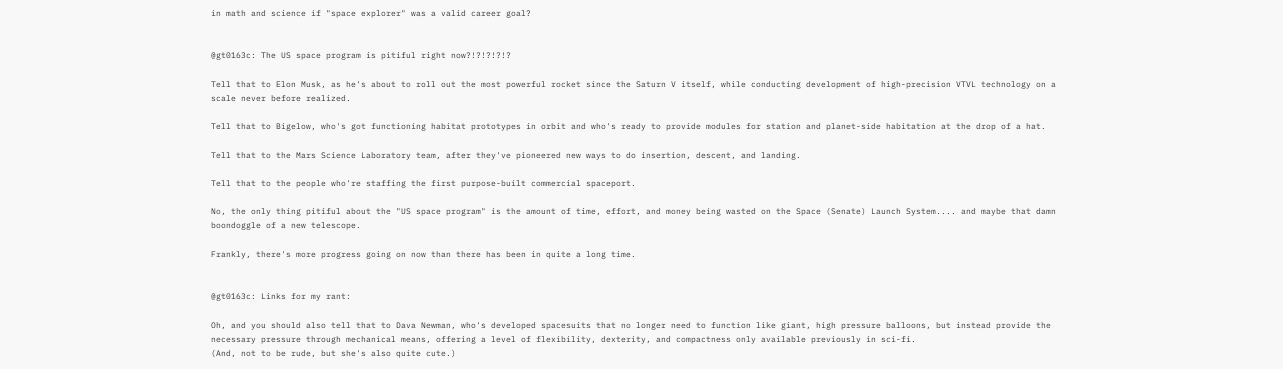in math and science if "space explorer" was a valid career goal?


@gt0163c: The US space program is pitiful right now?!?!?!?!?

Tell that to Elon Musk, as he's about to roll out the most powerful rocket since the Saturn V itself, while conducting development of high-precision VTVL technology on a scale never before realized.

Tell that to Bigelow, who's got functioning habitat prototypes in orbit and who's ready to provide modules for station and planet-side habitation at the drop of a hat.

Tell that to the Mars Science Laboratory team, after they've pioneered new ways to do insertion, descent, and landing.

Tell that to the people who're staffing the first purpose-built commercial spaceport.

No, the only thing pitiful about the "US space program" is the amount of time, effort, and money being wasted on the Space (Senate) Launch System.... and maybe that damn boondoggle of a new telescope.

Frankly, there's more progress going on now than there has been in quite a long time.


@gt0163c: Links for my rant:

Oh, and you should also tell that to Dava Newman, who's developed spacesuits that no longer need to function like giant, high pressure balloons, but instead provide the necessary pressure through mechanical means, offering a level of flexibility, dexterity, and compactness only available previously in sci-fi.
(And, not to be rude, but she's also quite cute.)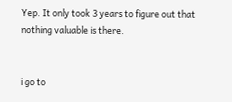Yep. It only took 3 years to figure out that nothing valuable is there.


i go to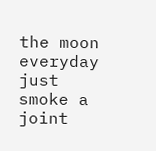the moon everyday just smoke a joint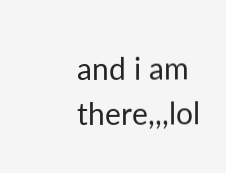and i am there,,,lol